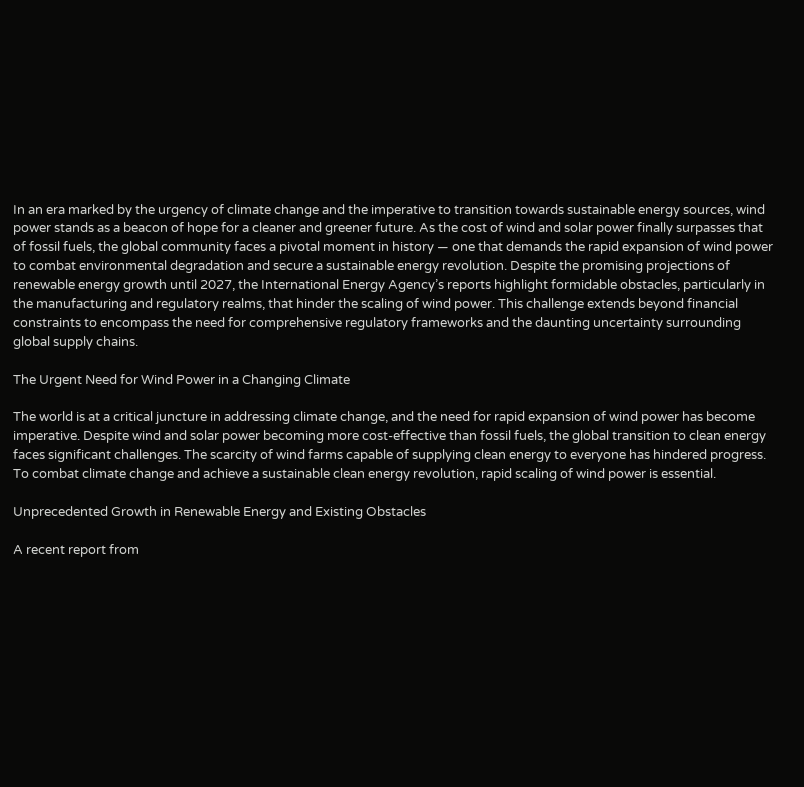In an era marked by the urgency of climate change and the imperative to transition towards sustainable energy sources, wind power stands as a beacon of hope for a cleaner and greener future. As the cost of wind and solar power finally surpasses that of fossil fuels, the global community faces a pivotal moment in history — one that demands the rapid expansion of wind power to combat environmental degradation and secure a sustainable energy revolution. Despite the promising projections of renewable energy growth until 2027, the International Energy Agency’s reports highlight formidable obstacles, particularly in the manufacturing and regulatory realms, that hinder the scaling of wind power. This challenge extends beyond financial constraints to encompass the need for comprehensive regulatory frameworks and the daunting uncertainty surrounding global supply chains.

The Urgent Need for Wind Power in a Changing Climate

The world is at a critical juncture in addressing climate change, and the need for rapid expansion of wind power has become imperative. Despite wind and solar power becoming more cost-effective than fossil fuels, the global transition to clean energy faces significant challenges. The scarcity of wind farms capable of supplying clean energy to everyone has hindered progress. To combat climate change and achieve a sustainable clean energy revolution, rapid scaling of wind power is essential.

Unprecedented Growth in Renewable Energy and Existing Obstacles

A recent report from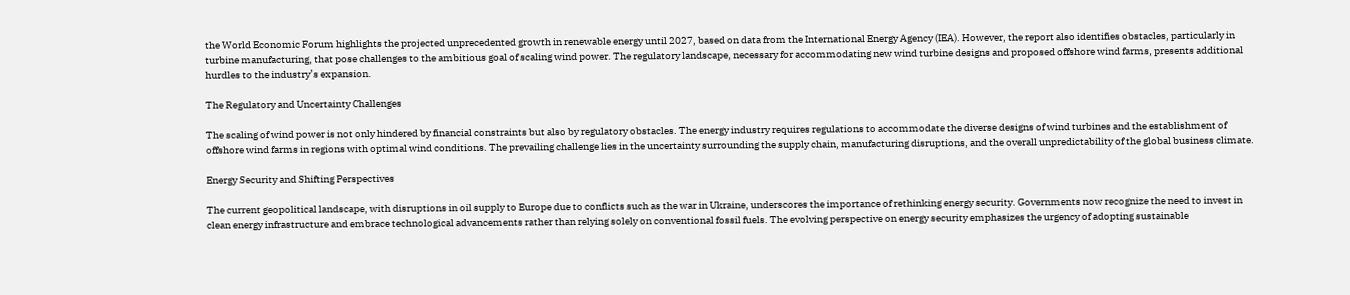the World Economic Forum highlights the projected unprecedented growth in renewable energy until 2027, based on data from the International Energy Agency (IEA). However, the report also identifies obstacles, particularly in turbine manufacturing, that pose challenges to the ambitious goal of scaling wind power. The regulatory landscape, necessary for accommodating new wind turbine designs and proposed offshore wind farms, presents additional hurdles to the industry’s expansion.

The Regulatory and Uncertainty Challenges

The scaling of wind power is not only hindered by financial constraints but also by regulatory obstacles. The energy industry requires regulations to accommodate the diverse designs of wind turbines and the establishment of offshore wind farms in regions with optimal wind conditions. The prevailing challenge lies in the uncertainty surrounding the supply chain, manufacturing disruptions, and the overall unpredictability of the global business climate.

Energy Security and Shifting Perspectives

The current geopolitical landscape, with disruptions in oil supply to Europe due to conflicts such as the war in Ukraine, underscores the importance of rethinking energy security. Governments now recognize the need to invest in clean energy infrastructure and embrace technological advancements rather than relying solely on conventional fossil fuels. The evolving perspective on energy security emphasizes the urgency of adopting sustainable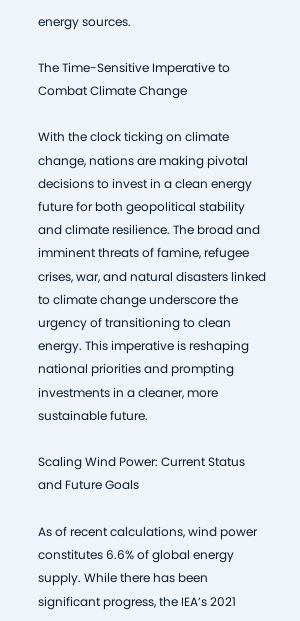energy sources.

The Time-Sensitive Imperative to Combat Climate Change

With the clock ticking on climate change, nations are making pivotal decisions to invest in a clean energy future for both geopolitical stability and climate resilience. The broad and imminent threats of famine, refugee crises, war, and natural disasters linked to climate change underscore the urgency of transitioning to clean energy. This imperative is reshaping national priorities and prompting investments in a cleaner, more sustainable future.

Scaling Wind Power: Current Status and Future Goals

As of recent calculations, wind power constitutes 6.6% of global energy supply. While there has been significant progress, the IEA’s 2021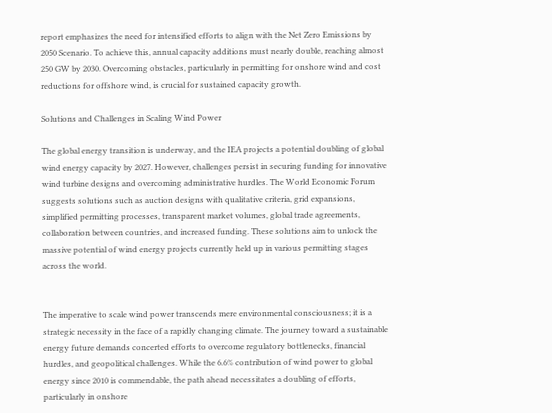report emphasizes the need for intensified efforts to align with the Net Zero Emissions by 2050 Scenario. To achieve this, annual capacity additions must nearly double, reaching almost 250 GW by 2030. Overcoming obstacles, particularly in permitting for onshore wind and cost reductions for offshore wind, is crucial for sustained capacity growth.

Solutions and Challenges in Scaling Wind Power

The global energy transition is underway, and the IEA projects a potential doubling of global wind energy capacity by 2027. However, challenges persist in securing funding for innovative wind turbine designs and overcoming administrative hurdles. The World Economic Forum suggests solutions such as auction designs with qualitative criteria, grid expansions, simplified permitting processes, transparent market volumes, global trade agreements, collaboration between countries, and increased funding. These solutions aim to unlock the massive potential of wind energy projects currently held up in various permitting stages across the world.


The imperative to scale wind power transcends mere environmental consciousness; it is a strategic necessity in the face of a rapidly changing climate. The journey toward a sustainable energy future demands concerted efforts to overcome regulatory bottlenecks, financial hurdles, and geopolitical challenges. While the 6.6% contribution of wind power to global energy since 2010 is commendable, the path ahead necessitates a doubling of efforts, particularly in onshore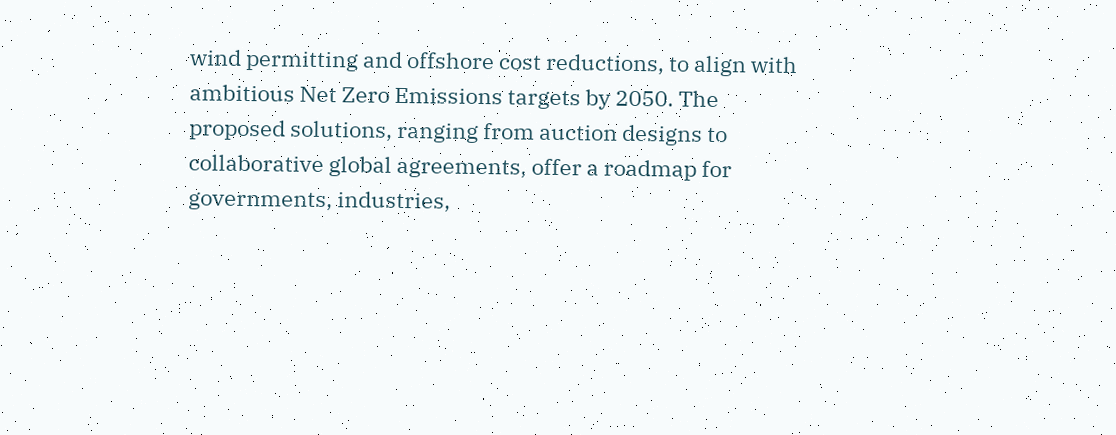wind permitting and offshore cost reductions, to align with ambitious Net Zero Emissions targets by 2050. The proposed solutions, ranging from auction designs to collaborative global agreements, offer a roadmap for governments, industries,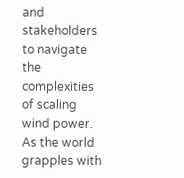and stakeholders to navigate the complexities of scaling wind power. As the world grapples with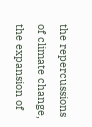the repercussions of climate change, the expansion of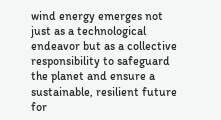wind energy emerges not just as a technological endeavor but as a collective responsibility to safeguard the planet and ensure a sustainable, resilient future for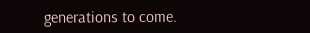generations to come.